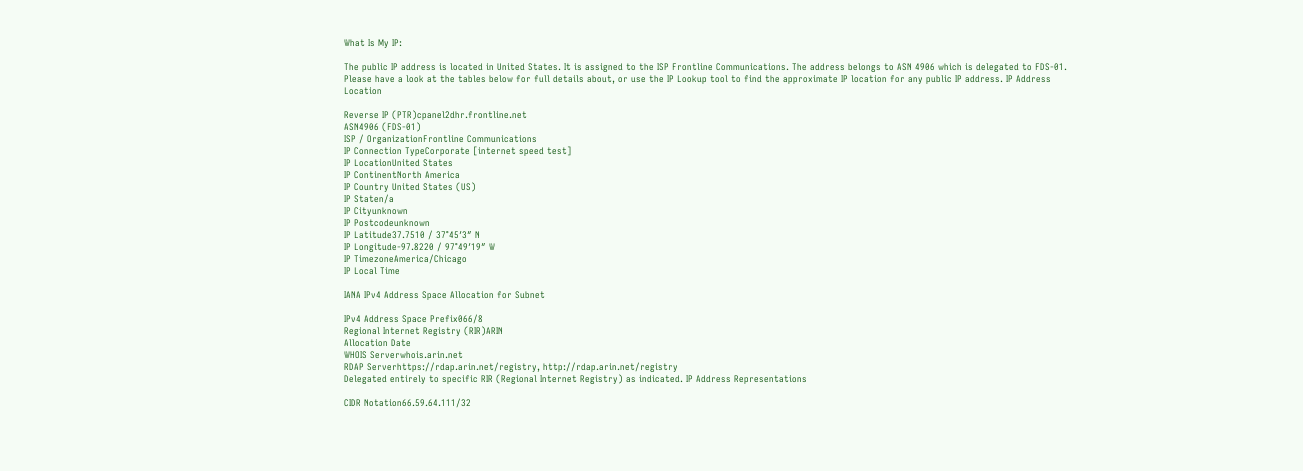What Is My IP:

The public IP address is located in United States. It is assigned to the ISP Frontline Communications. The address belongs to ASN 4906 which is delegated to FDS-01.
Please have a look at the tables below for full details about, or use the IP Lookup tool to find the approximate IP location for any public IP address. IP Address Location

Reverse IP (PTR)cpanel2dhr.frontline.net
ASN4906 (FDS-01)
ISP / OrganizationFrontline Communications
IP Connection TypeCorporate [internet speed test]
IP LocationUnited States
IP ContinentNorth America
IP Country United States (US)
IP Staten/a
IP Cityunknown
IP Postcodeunknown
IP Latitude37.7510 / 37°45′3″ N
IP Longitude-97.8220 / 97°49′19″ W
IP TimezoneAmerica/Chicago
IP Local Time

IANA IPv4 Address Space Allocation for Subnet

IPv4 Address Space Prefix066/8
Regional Internet Registry (RIR)ARIN
Allocation Date
WHOIS Serverwhois.arin.net
RDAP Serverhttps://rdap.arin.net/registry, http://rdap.arin.net/registry
Delegated entirely to specific RIR (Regional Internet Registry) as indicated. IP Address Representations

CIDR Notation66.59.64.111/32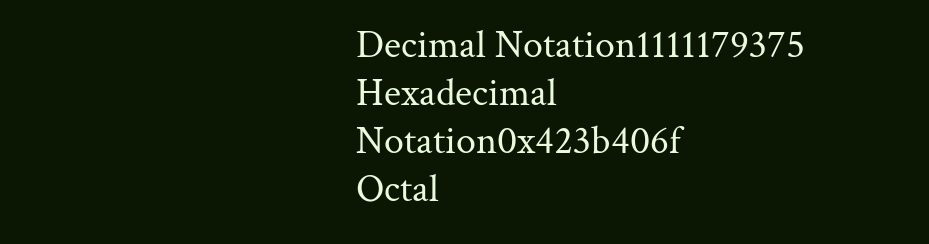Decimal Notation1111179375
Hexadecimal Notation0x423b406f
Octal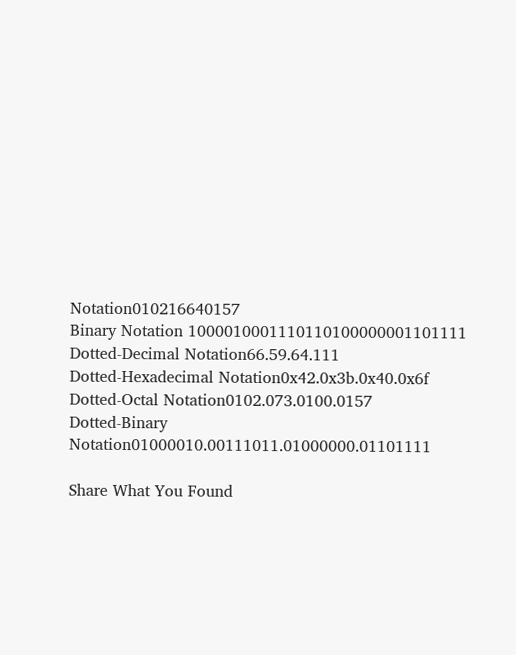Notation010216640157
Binary Notation 1000010001110110100000001101111
Dotted-Decimal Notation66.59.64.111
Dotted-Hexadecimal Notation0x42.0x3b.0x40.0x6f
Dotted-Octal Notation0102.073.0100.0157
Dotted-Binary Notation01000010.00111011.01000000.01101111

Share What You Found